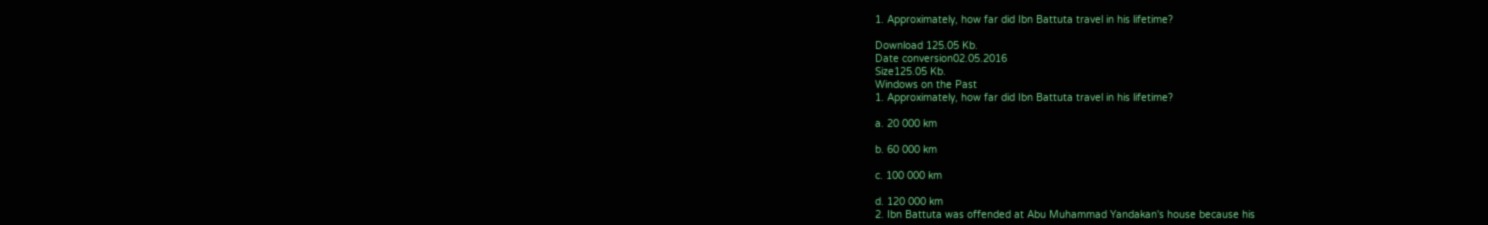1. Approximately, how far did Ibn Battuta travel in his lifetime?

Download 125.05 Kb.
Date conversion02.05.2016
Size125.05 Kb.
Windows on the Past
1. Approximately, how far did Ibn Battuta travel in his lifetime?

a. 20 000 km

b. 60 000 km

c. 100 000 km

d. 120 000 km
2. Ibn Battuta was offended at Abu Muhammad Yandakan's house because his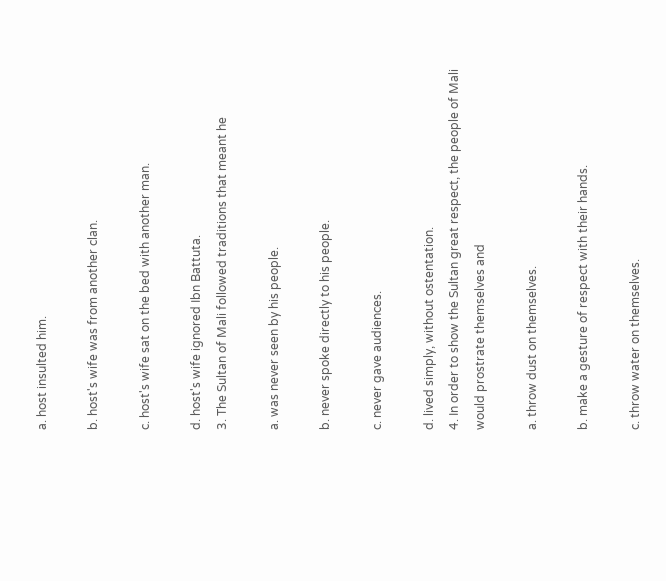a. host insulted him.

b. host's wife was from another clan.

c. host's wife sat on the bed with another man.

d. host's wife ignored Ibn Battuta.
3. The Sultan of Mali followed traditions that meant he

a. was never seen by his people.

b. never spoke directly to his people.

c. never gave audiences.

d. lived simply, without ostentation.
4. In order to show the Sultan great respect, the people of Mali would prostrate themselves and

a. throw dust on themselves.

b. make a gesture of respect with their hands.

c. throw water on themselves.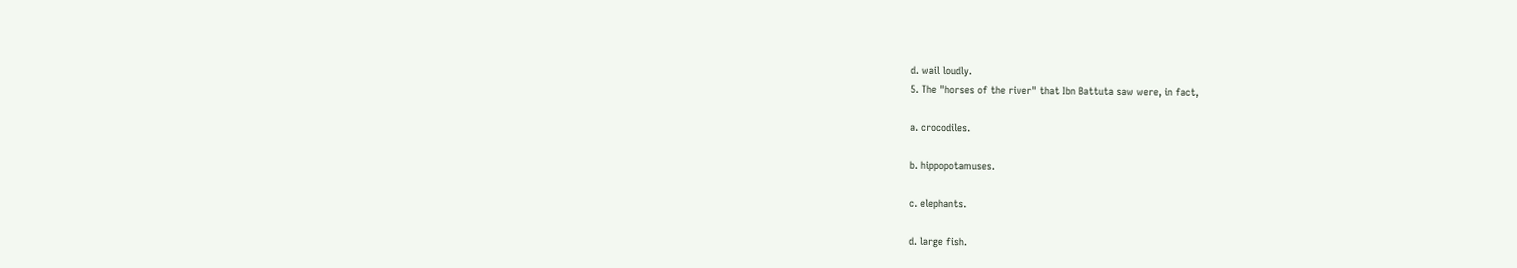d. wail loudly.
5. The "horses of the river" that Ibn Battuta saw were, in fact,

a. crocodiles.

b. hippopotamuses.

c. elephants.

d. large fish.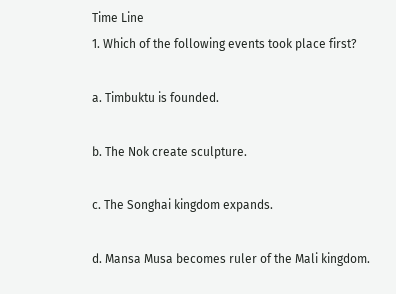Time Line
1. Which of the following events took place first?

a. Timbuktu is founded.

b. The Nok create sculpture.

c. The Songhai kingdom expands.

d. Mansa Musa becomes ruler of the Mali kingdom.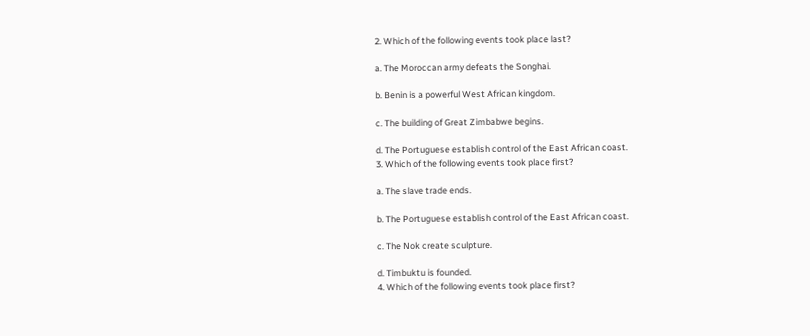2. Which of the following events took place last?

a. The Moroccan army defeats the Songhai.

b. Benin is a powerful West African kingdom.

c. The building of Great Zimbabwe begins.

d. The Portuguese establish control of the East African coast.
3. Which of the following events took place first?

a. The slave trade ends.

b. The Portuguese establish control of the East African coast.

c. The Nok create sculpture.

d. Timbuktu is founded.
4. Which of the following events took place first?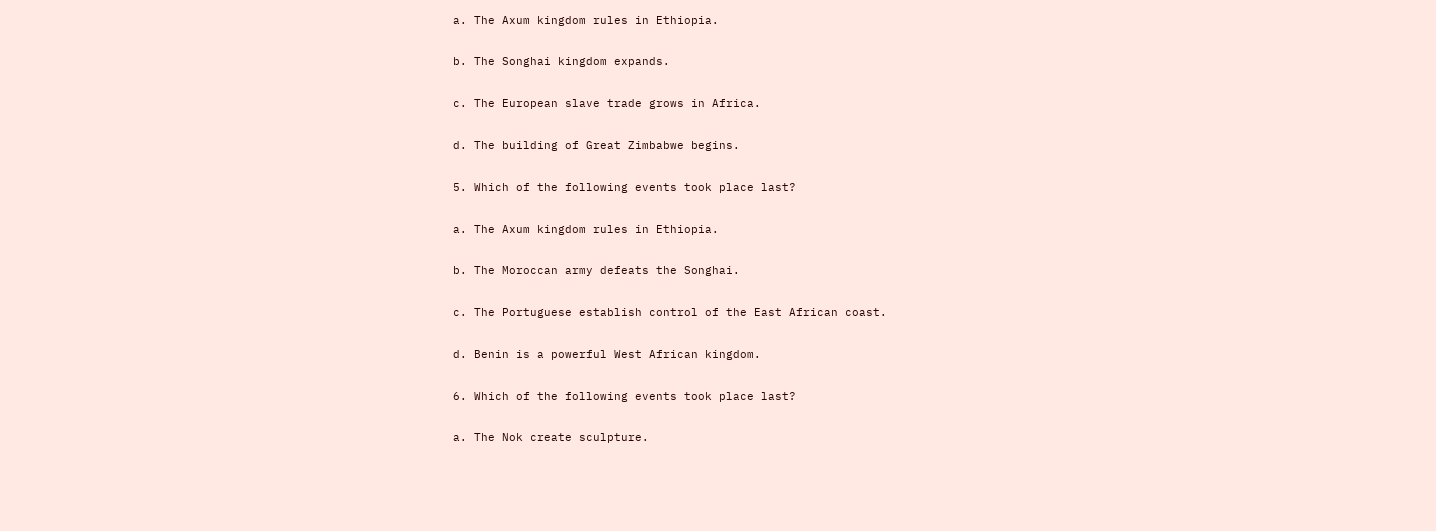a. The Axum kingdom rules in Ethiopia.

b. The Songhai kingdom expands.

c. The European slave trade grows in Africa.

d. The building of Great Zimbabwe begins.

5. Which of the following events took place last?

a. The Axum kingdom rules in Ethiopia.

b. The Moroccan army defeats the Songhai.

c. The Portuguese establish control of the East African coast.

d. Benin is a powerful West African kingdom.

6. Which of the following events took place last?

a. The Nok create sculpture.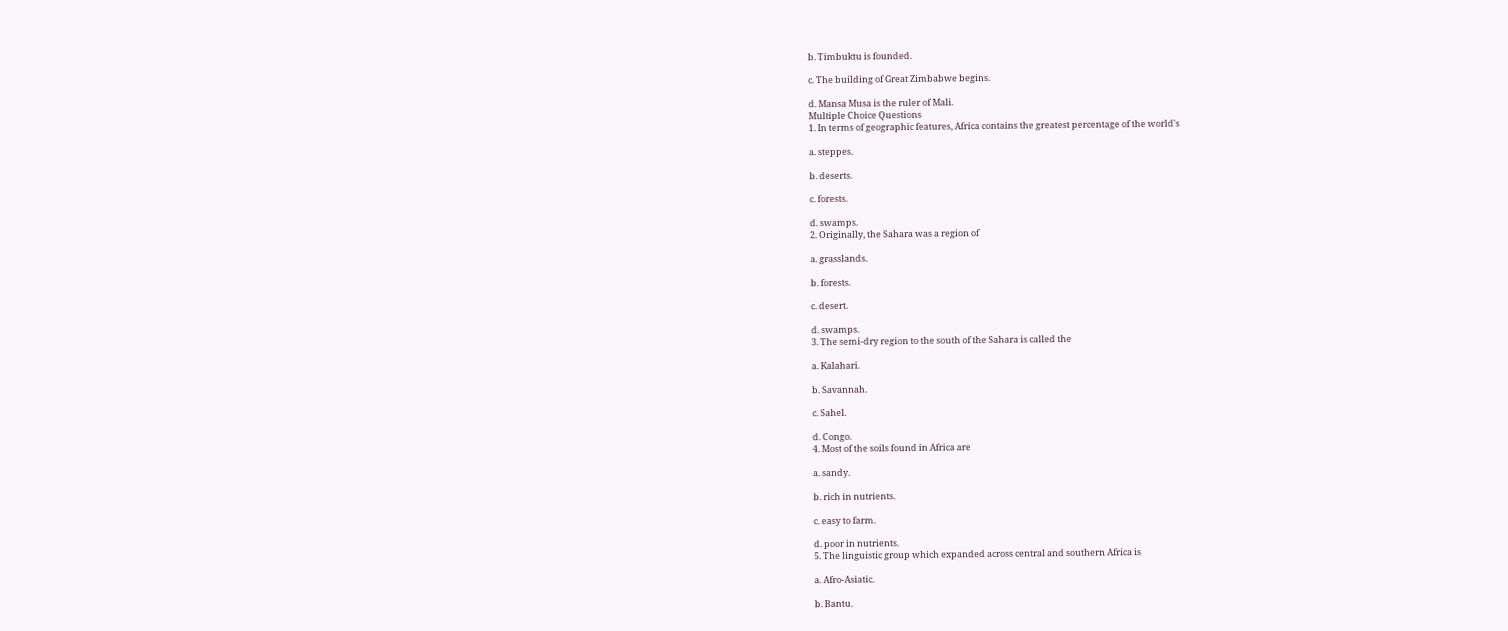b. Timbuktu is founded.

c. The building of Great Zimbabwe begins.

d. Mansa Musa is the ruler of Mali.
Multiple Choice Questions
1. In terms of geographic features, Africa contains the greatest percentage of the world's

a. steppes.

b. deserts.

c. forests.

d. swamps.
2. Originally, the Sahara was a region of

a. grasslands.

b. forests.

c. desert.

d. swamps.
3. The semi-dry region to the south of the Sahara is called the

a. Kalahari.

b. Savannah.

c. Sahel.

d. Congo.
4. Most of the soils found in Africa are

a. sandy.

b. rich in nutrients.

c. easy to farm.

d. poor in nutrients.
5. The linguistic group which expanded across central and southern Africa is

a. Afro-Asiatic.

b. Bantu.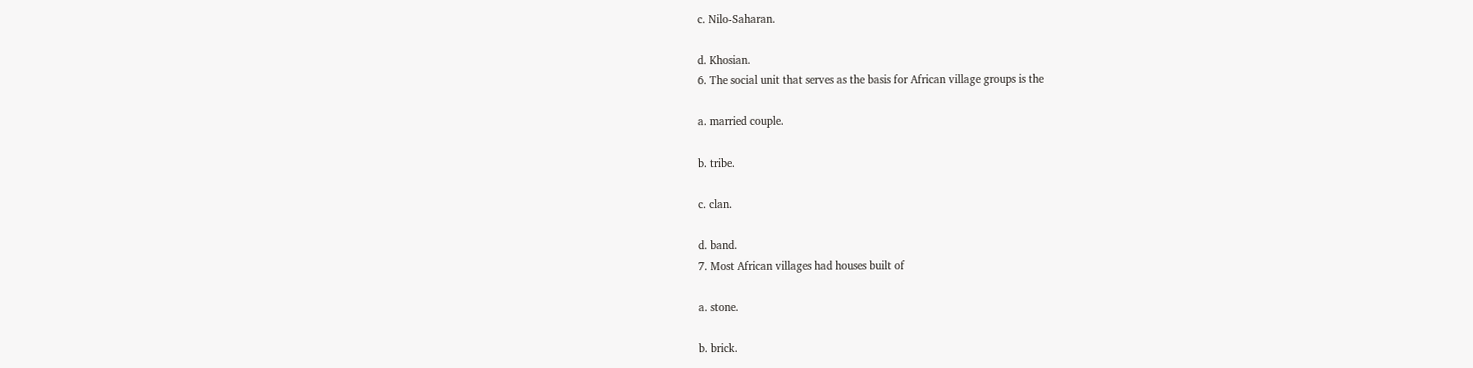c. Nilo-Saharan.

d. Khosian.
6. The social unit that serves as the basis for African village groups is the

a. married couple.

b. tribe.

c. clan.

d. band.
7. Most African villages had houses built of

a. stone.

b. brick.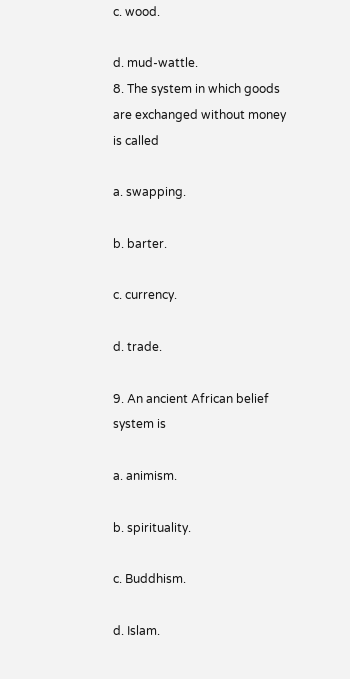c. wood.

d. mud-wattle.
8. The system in which goods are exchanged without money is called

a. swapping.

b. barter.

c. currency.

d. trade.

9. An ancient African belief system is

a. animism.

b. spirituality.

c. Buddhism.

d. Islam.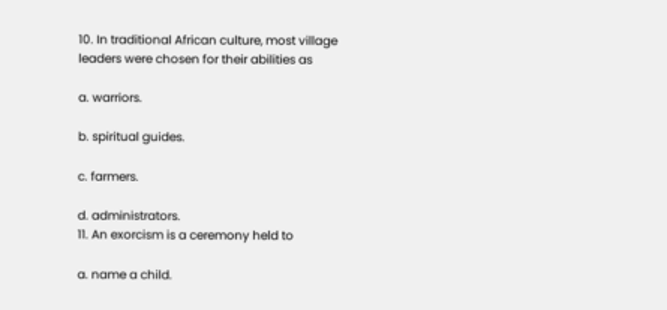10. In traditional African culture, most village leaders were chosen for their abilities as

a. warriors.

b. spiritual guides.

c. farmers.

d. administrators.
11. An exorcism is a ceremony held to

a. name a child.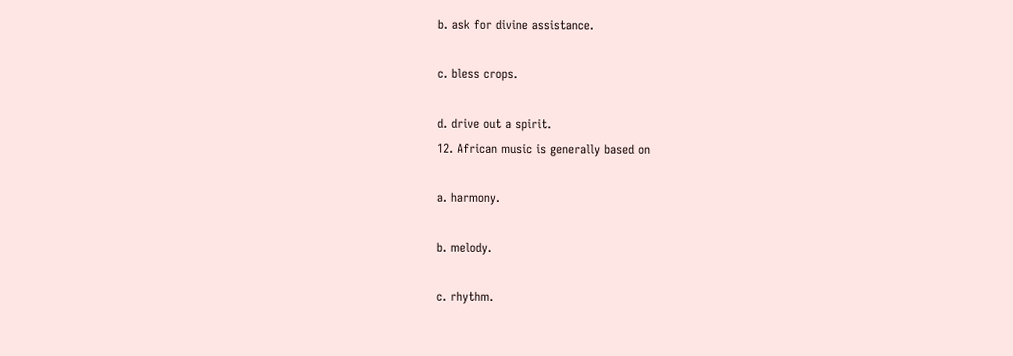b. ask for divine assistance.

c. bless crops.

d. drive out a spirit.
12. African music is generally based on

a. harmony.

b. melody.

c. rhythm.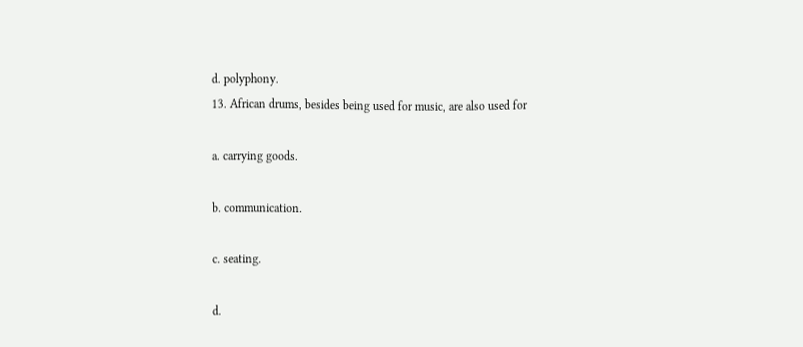d. polyphony.
13. African drums, besides being used for music, are also used for

a. carrying goods.

b. communication.

c. seating.

d.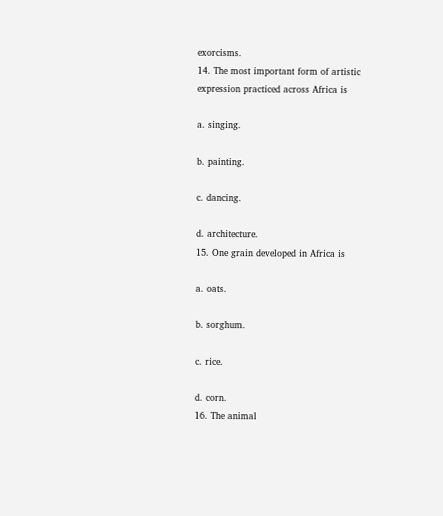exorcisms.
14. The most important form of artistic expression practiced across Africa is

a. singing.

b. painting.

c. dancing.

d. architecture.
15. One grain developed in Africa is

a. oats.

b. sorghum.

c. rice.

d. corn.
16. The animal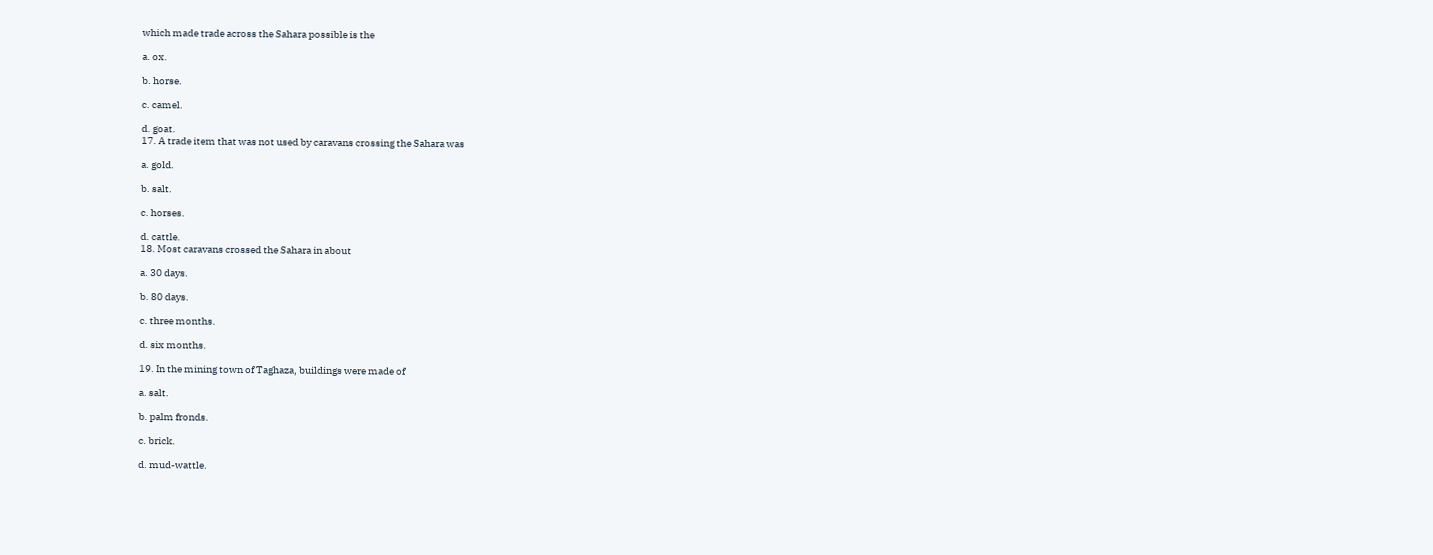which made trade across the Sahara possible is the

a. ox.

b. horse.

c. camel.

d. goat.
17. A trade item that was not used by caravans crossing the Sahara was

a. gold.

b. salt.

c. horses.

d. cattle.
18. Most caravans crossed the Sahara in about

a. 30 days.

b. 80 days.

c. three months.

d. six months.

19. In the mining town of Taghaza, buildings were made of

a. salt.

b. palm fronds.

c. brick.

d. mud-wattle.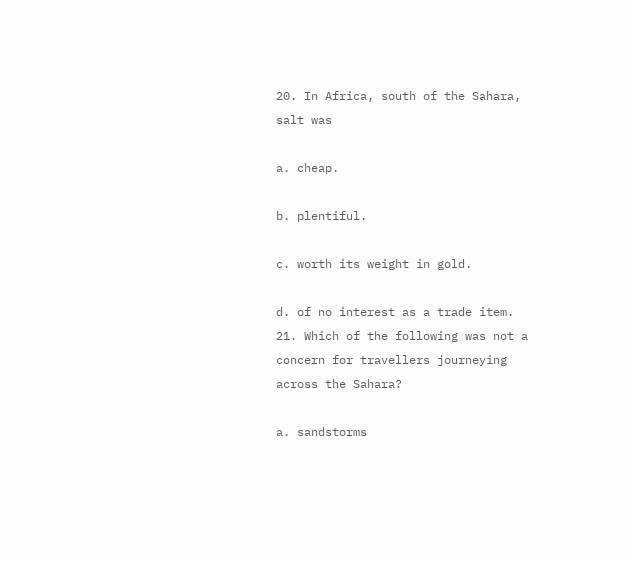20. In Africa, south of the Sahara, salt was

a. cheap.

b. plentiful.

c. worth its weight in gold.

d. of no interest as a trade item.
21. Which of the following was not a concern for travellers journeying across the Sahara?

a. sandstorms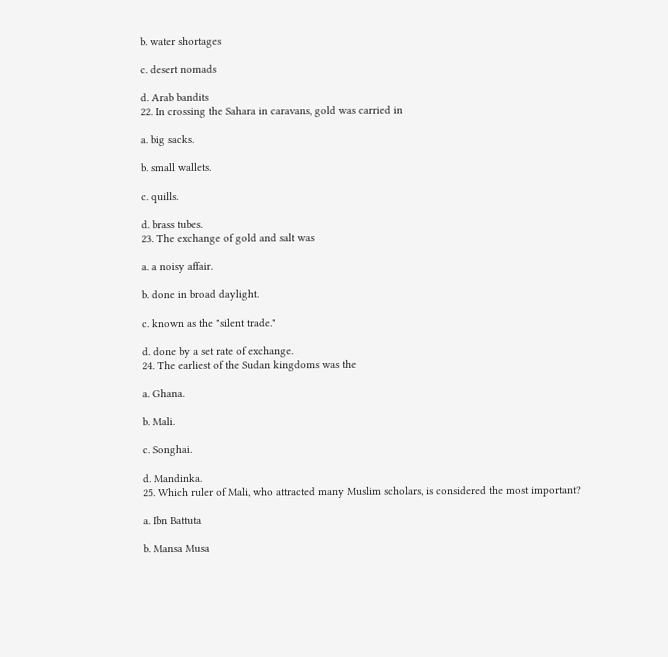b. water shortages

c. desert nomads

d. Arab bandits
22. In crossing the Sahara in caravans, gold was carried in

a. big sacks.

b. small wallets.

c. quills.

d. brass tubes.
23. The exchange of gold and salt was

a. a noisy affair.

b. done in broad daylight.

c. known as the "silent trade."

d. done by a set rate of exchange.
24. The earliest of the Sudan kingdoms was the

a. Ghana.

b. Mali.

c. Songhai.

d. Mandinka.
25. Which ruler of Mali, who attracted many Muslim scholars, is considered the most important?

a. Ibn Battuta

b. Mansa Musa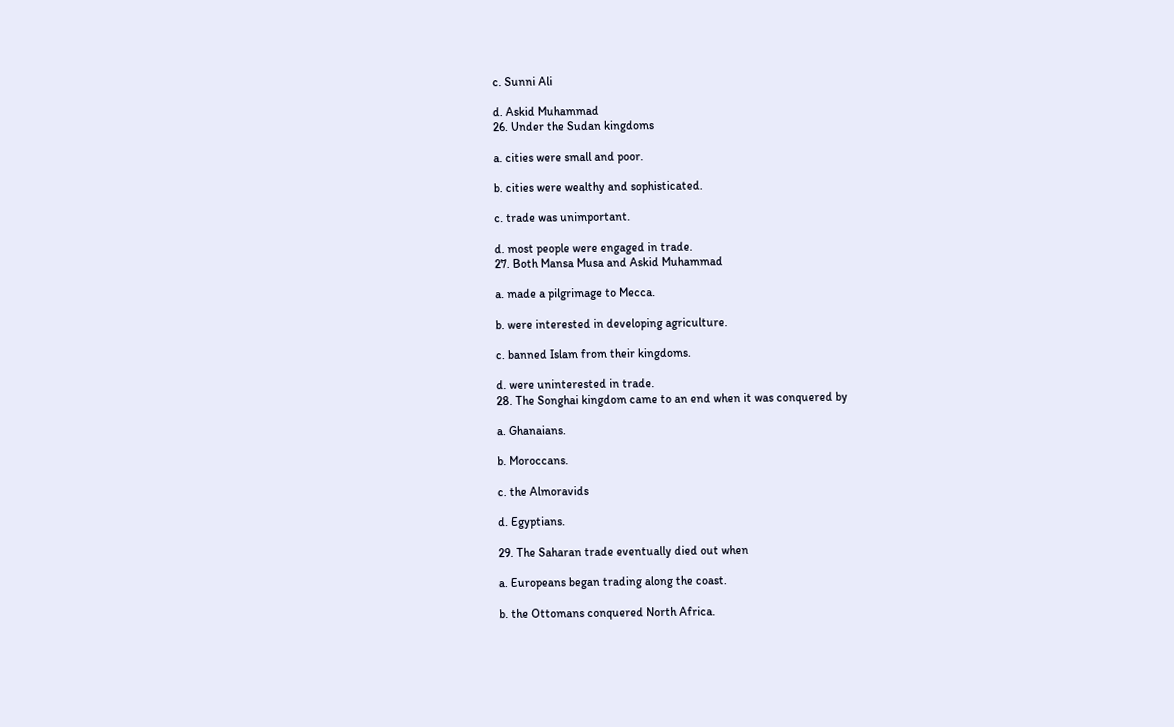c. Sunni Ali

d. Askid Muhammad
26. Under the Sudan kingdoms

a. cities were small and poor.

b. cities were wealthy and sophisticated.

c. trade was unimportant.

d. most people were engaged in trade.
27. Both Mansa Musa and Askid Muhammad

a. made a pilgrimage to Mecca.

b. were interested in developing agriculture.

c. banned Islam from their kingdoms.

d. were uninterested in trade.
28. The Songhai kingdom came to an end when it was conquered by

a. Ghanaians.

b. Moroccans.

c. the Almoravids

d. Egyptians.

29. The Saharan trade eventually died out when

a. Europeans began trading along the coast.

b. the Ottomans conquered North Africa.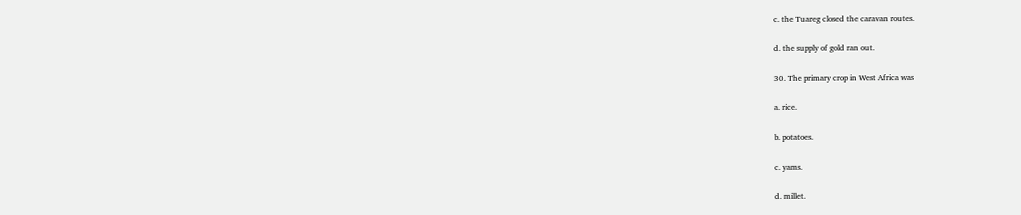c. the Tuareg closed the caravan routes.

d. the supply of gold ran out.

30. The primary crop in West Africa was

a. rice.

b. potatoes.

c. yams.

d. millet.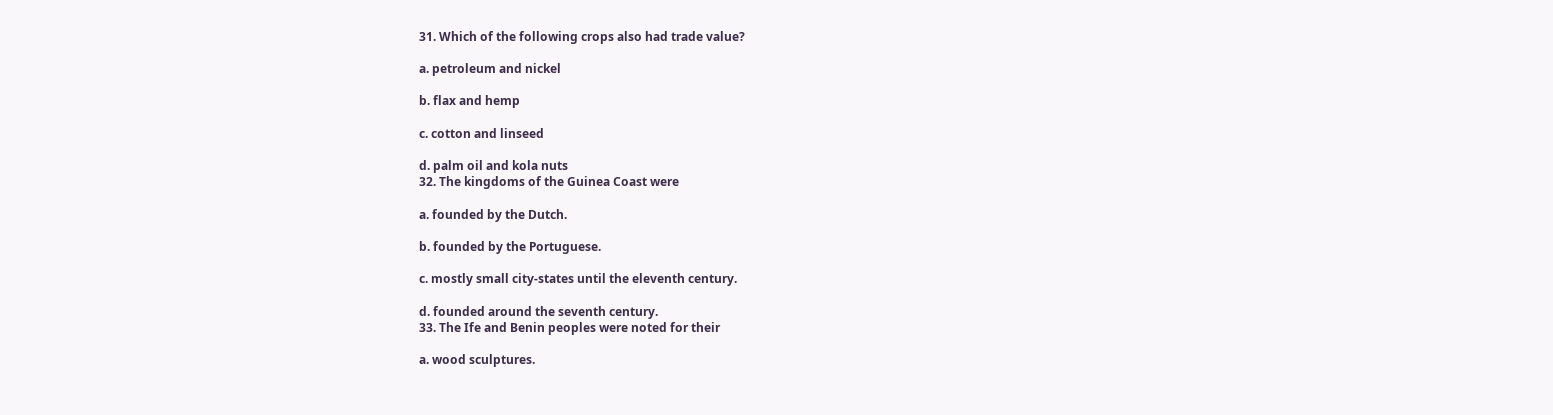31. Which of the following crops also had trade value?

a. petroleum and nickel

b. flax and hemp

c. cotton and linseed

d. palm oil and kola nuts
32. The kingdoms of the Guinea Coast were

a. founded by the Dutch.

b. founded by the Portuguese.

c. mostly small city-states until the eleventh century.

d. founded around the seventh century.
33. The Ife and Benin peoples were noted for their

a. wood sculptures.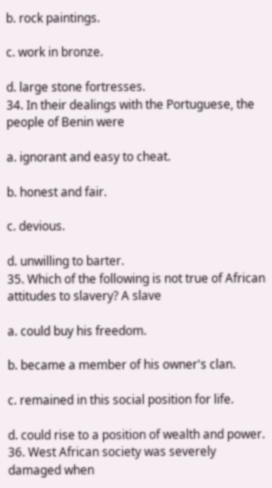b. rock paintings.

c. work in bronze.

d. large stone fortresses.
34. In their dealings with the Portuguese, the people of Benin were

a. ignorant and easy to cheat.

b. honest and fair.

c. devious.

d. unwilling to barter.
35. Which of the following is not true of African attitudes to slavery? A slave

a. could buy his freedom.

b. became a member of his owner's clan.

c. remained in this social position for life.

d. could rise to a position of wealth and power.
36. West African society was severely damaged when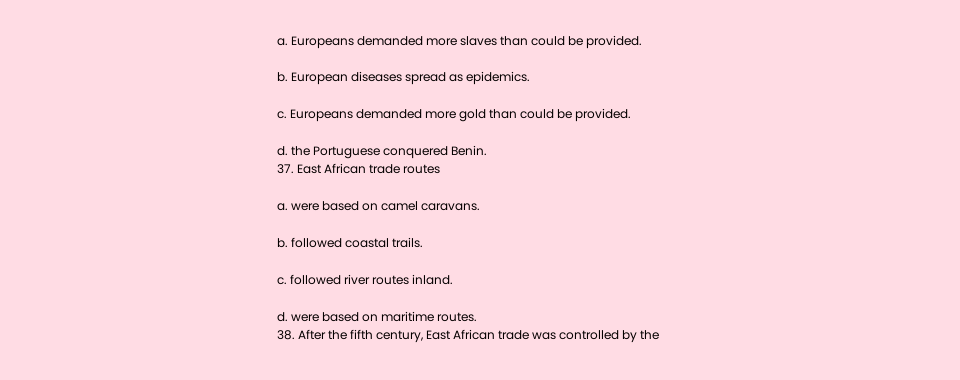a. Europeans demanded more slaves than could be provided.

b. European diseases spread as epidemics.

c. Europeans demanded more gold than could be provided.

d. the Portuguese conquered Benin.
37. East African trade routes

a. were based on camel caravans.

b. followed coastal trails.

c. followed river routes inland.

d. were based on maritime routes.
38. After the fifth century, East African trade was controlled by the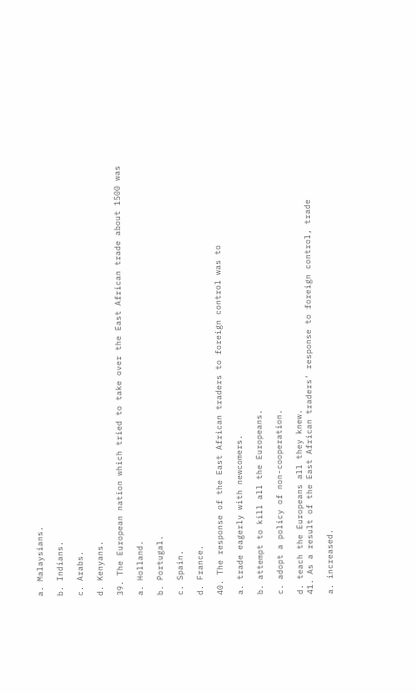a. Malaysians.

b. Indians.

c. Arabs.

d. Kenyans.

39. The European nation which tried to take over the East African trade about 1500 was

a. Holland.

b. Portugal.

c. Spain.

d. France.

40. The response of the East African traders to foreign control was to

a. trade eagerly with newcomers.

b. attempt to kill all the Europeans.

c. adopt a policy of non-cooperation.

d. teach the Europeans all they knew.
41. As a result of the East African traders' response to foreign control, trade

a. increased.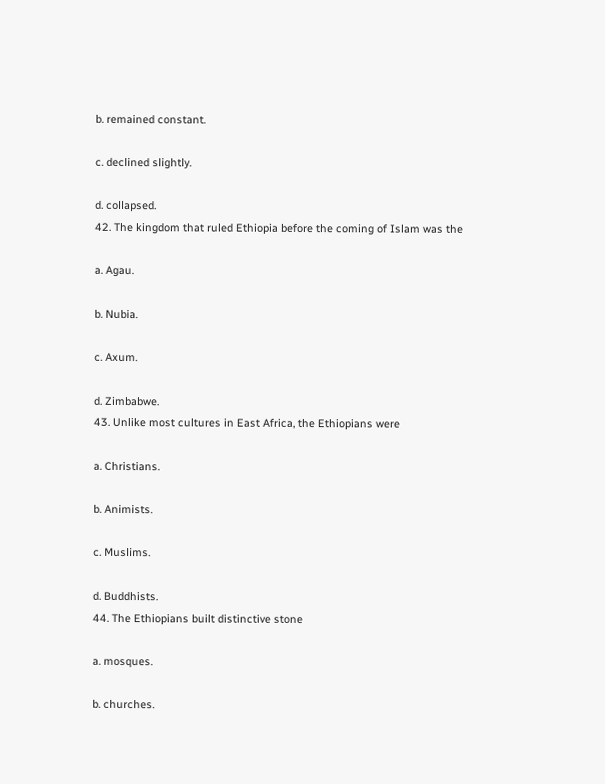b. remained constant.

c. declined slightly.

d. collapsed.
42. The kingdom that ruled Ethiopia before the coming of Islam was the

a. Agau.

b. Nubia.

c. Axum.

d. Zimbabwe.
43. Unlike most cultures in East Africa, the Ethiopians were

a. Christians.

b. Animists.

c. Muslims.

d. Buddhists.
44. The Ethiopians built distinctive stone

a. mosques.

b. churches.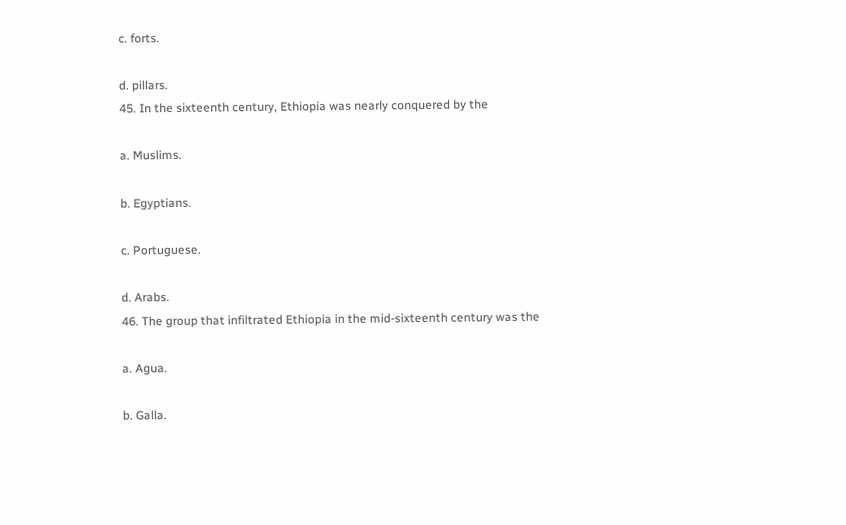c. forts.

d. pillars.
45. In the sixteenth century, Ethiopia was nearly conquered by the

a. Muslims.

b. Egyptians.

c. Portuguese.

d. Arabs.
46. The group that infiltrated Ethiopia in the mid-sixteenth century was the

a. Agua.

b. Galla.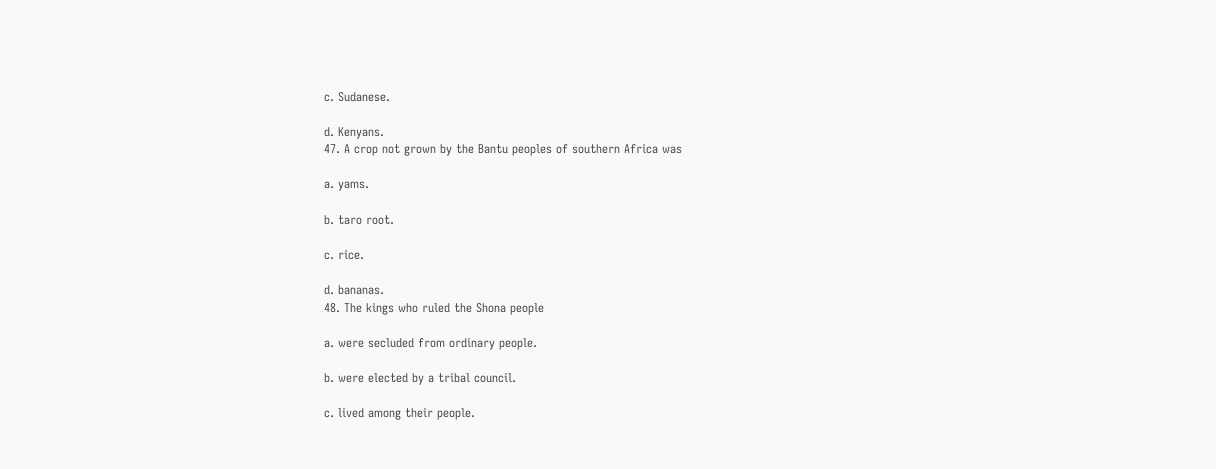c. Sudanese.

d. Kenyans.
47. A crop not grown by the Bantu peoples of southern Africa was

a. yams.

b. taro root.

c. rice.

d. bananas.
48. The kings who ruled the Shona people

a. were secluded from ordinary people.

b. were elected by a tribal council.

c. lived among their people.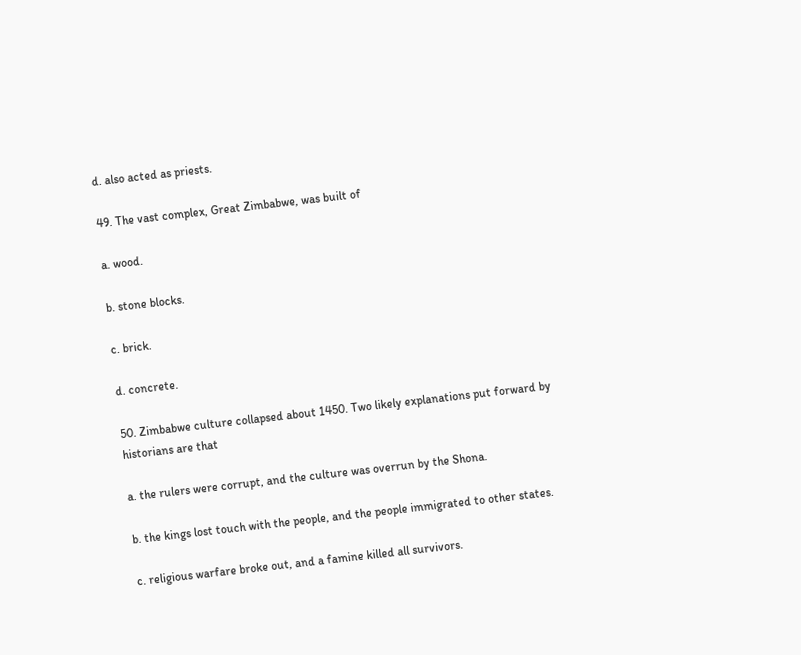d. also acted as priests.

49. The vast complex, Great Zimbabwe, was built of

a. wood.

b. stone blocks.

c. brick.

d. concrete.

50. Zimbabwe culture collapsed about 1450. Two likely explanations put forward by historians are that

a. the rulers were corrupt, and the culture was overrun by the Shona.

b. the kings lost touch with the people, and the people immigrated to other states.

c. religious warfare broke out, and a famine killed all survivors.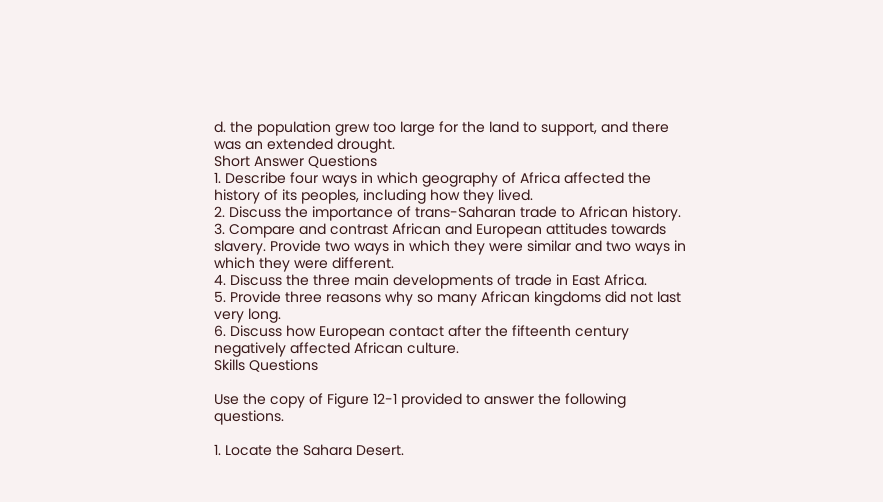d. the population grew too large for the land to support, and there was an extended drought.
Short Answer Questions
1. Describe four ways in which geography of Africa affected the history of its peoples, including how they lived.
2. Discuss the importance of trans-Saharan trade to African history.
3. Compare and contrast African and European attitudes towards slavery. Provide two ways in which they were similar and two ways in which they were different.
4. Discuss the three main developments of trade in East Africa.
5. Provide three reasons why so many African kingdoms did not last very long.
6. Discuss how European contact after the fifteenth century negatively affected African culture.
Skills Questions

Use the copy of Figure 12-1 provided to answer the following questions.

1. Locate the Sahara Desert.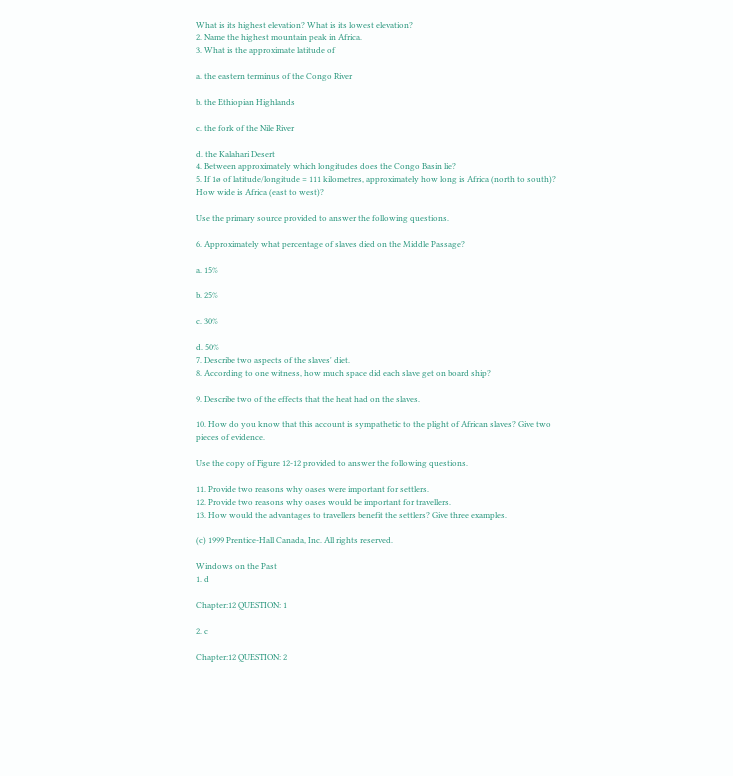What is its highest elevation? What is its lowest elevation?
2. Name the highest mountain peak in Africa.
3. What is the approximate latitude of

a. the eastern terminus of the Congo River

b. the Ethiopian Highlands

c. the fork of the Nile River

d. the Kalahari Desert
4. Between approximately which longitudes does the Congo Basin lie?
5. If 1ø of latitude/longitude = 111 kilometres, approximately how long is Africa (north to south)? How wide is Africa (east to west)?

Use the primary source provided to answer the following questions.

6. Approximately what percentage of slaves died on the Middle Passage?

a. 15%

b. 25%

c. 30%

d. 50%
7. Describe two aspects of the slaves' diet.
8. According to one witness, how much space did each slave get on board ship?

9. Describe two of the effects that the heat had on the slaves.

10. How do you know that this account is sympathetic to the plight of African slaves? Give two pieces of evidence.

Use the copy of Figure 12-12 provided to answer the following questions.

11. Provide two reasons why oases were important for settlers.
12. Provide two reasons why oases would be important for travellers.
13. How would the advantages to travellers benefit the settlers? Give three examples.

(c) 1999 Prentice-Hall Canada, Inc. All rights reserved.

Windows on the Past
1. d

Chapter:12 QUESTION: 1

2. c

Chapter:12 QUESTION: 2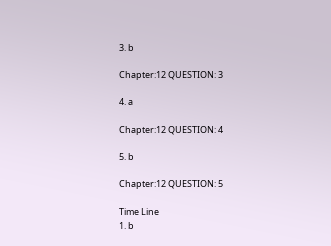3. b

Chapter:12 QUESTION: 3

4. a

Chapter:12 QUESTION: 4

5. b

Chapter:12 QUESTION: 5

Time Line
1. b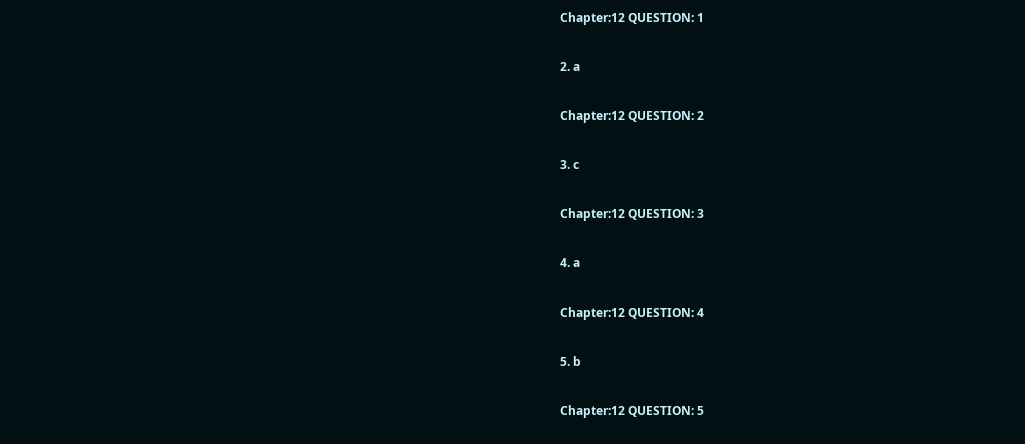Chapter:12 QUESTION: 1

2. a

Chapter:12 QUESTION: 2

3. c

Chapter:12 QUESTION: 3

4. a

Chapter:12 QUESTION: 4

5. b

Chapter:12 QUESTION: 5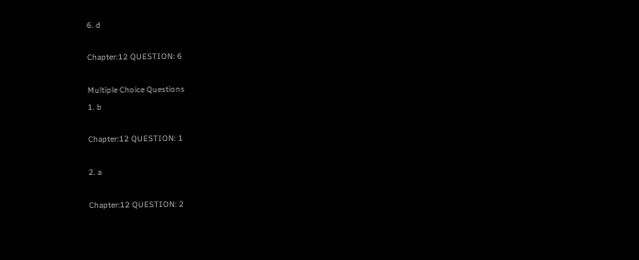6. d

Chapter:12 QUESTION: 6

Multiple Choice Questions
1. b

Chapter:12 QUESTION: 1

2. a

Chapter:12 QUESTION: 2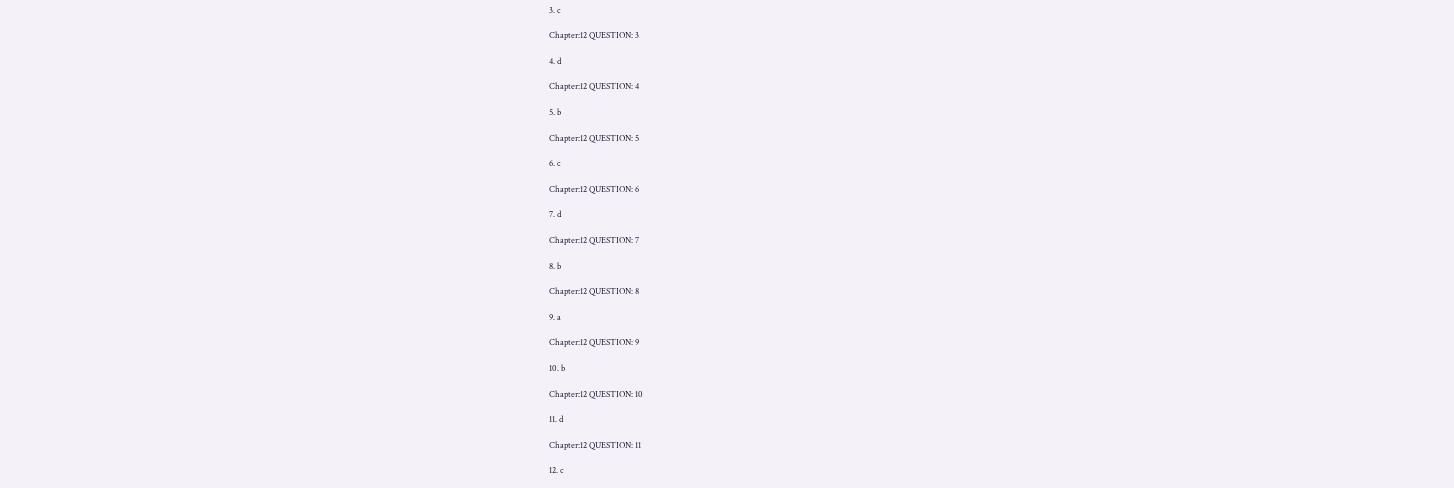3. c

Chapter:12 QUESTION: 3

4. d

Chapter:12 QUESTION: 4

5. b

Chapter:12 QUESTION: 5

6. c

Chapter:12 QUESTION: 6

7. d

Chapter:12 QUESTION: 7

8. b

Chapter:12 QUESTION: 8

9. a

Chapter:12 QUESTION: 9

10. b

Chapter:12 QUESTION: 10

11. d

Chapter:12 QUESTION: 11

12. c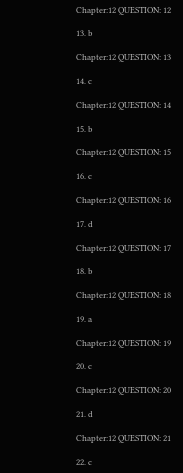Chapter:12 QUESTION: 12

13. b

Chapter:12 QUESTION: 13

14. c

Chapter:12 QUESTION: 14

15. b

Chapter:12 QUESTION: 15

16. c

Chapter:12 QUESTION: 16

17. d

Chapter:12 QUESTION: 17

18. b

Chapter:12 QUESTION: 18

19. a

Chapter:12 QUESTION: 19

20. c

Chapter:12 QUESTION: 20

21. d

Chapter:12 QUESTION: 21

22. c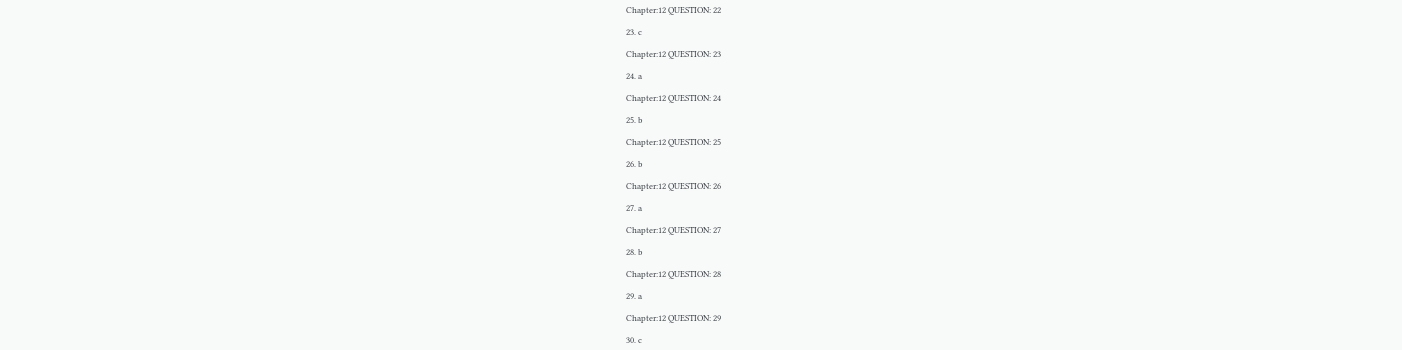Chapter:12 QUESTION: 22

23. c

Chapter:12 QUESTION: 23

24. a

Chapter:12 QUESTION: 24

25. b

Chapter:12 QUESTION: 25

26. b

Chapter:12 QUESTION: 26

27. a

Chapter:12 QUESTION: 27

28. b

Chapter:12 QUESTION: 28

29. a

Chapter:12 QUESTION: 29

30. c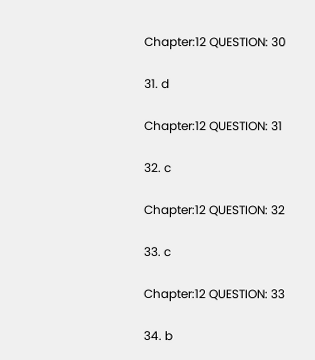Chapter:12 QUESTION: 30

31. d

Chapter:12 QUESTION: 31

32. c

Chapter:12 QUESTION: 32

33. c

Chapter:12 QUESTION: 33

34. b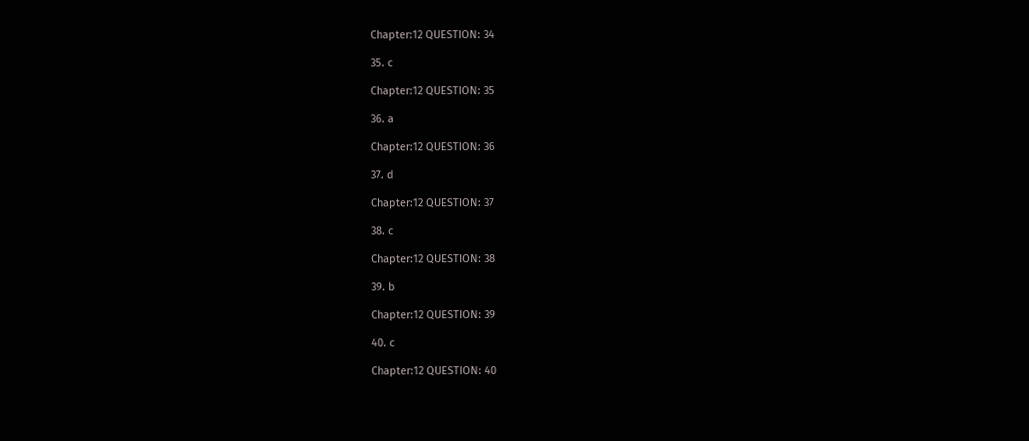Chapter:12 QUESTION: 34

35. c

Chapter:12 QUESTION: 35

36. a

Chapter:12 QUESTION: 36

37. d

Chapter:12 QUESTION: 37

38. c

Chapter:12 QUESTION: 38

39. b

Chapter:12 QUESTION: 39

40. c

Chapter:12 QUESTION: 40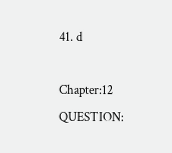41. d

Chapter:12 QUESTION: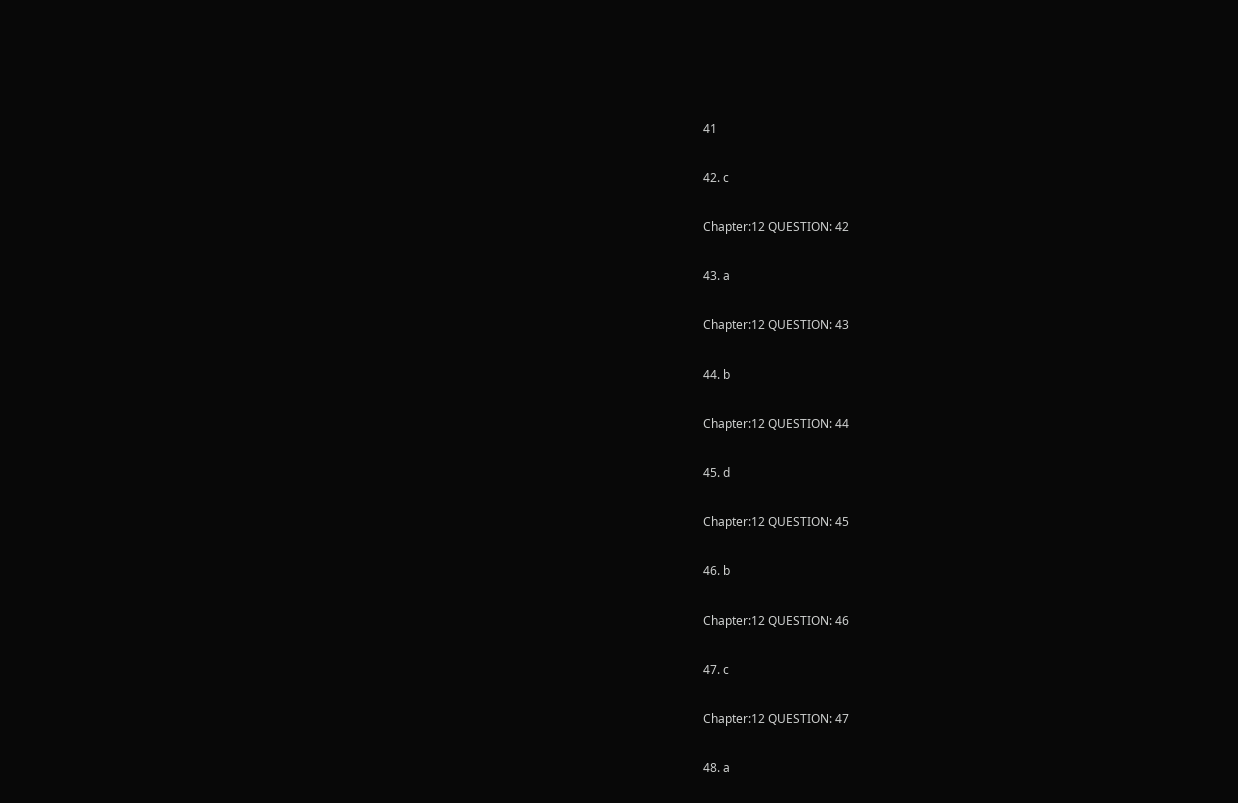41

42. c

Chapter:12 QUESTION: 42

43. a

Chapter:12 QUESTION: 43

44. b

Chapter:12 QUESTION: 44

45. d

Chapter:12 QUESTION: 45

46. b

Chapter:12 QUESTION: 46

47. c

Chapter:12 QUESTION: 47

48. a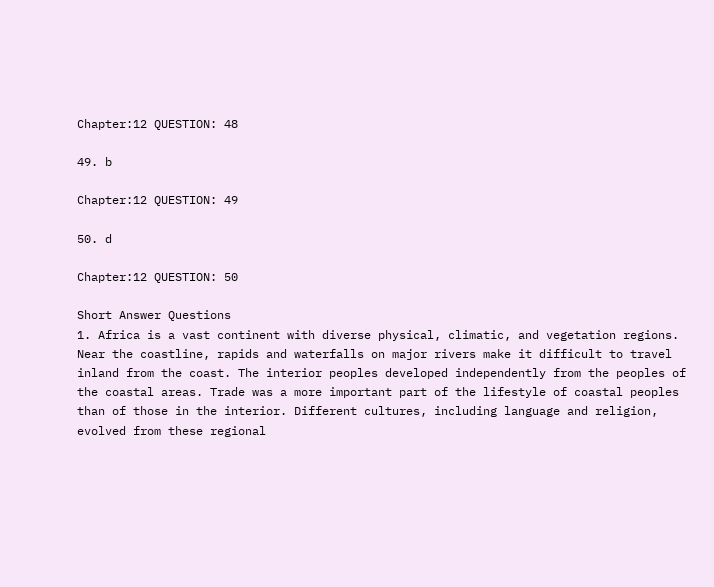Chapter:12 QUESTION: 48

49. b

Chapter:12 QUESTION: 49

50. d

Chapter:12 QUESTION: 50

Short Answer Questions
1. Africa is a vast continent with diverse physical, climatic, and vegetation regions. Near the coastline, rapids and waterfalls on major rivers make it difficult to travel inland from the coast. The interior peoples developed independently from the peoples of the coastal areas. Trade was a more important part of the lifestyle of coastal peoples than of those in the interior. Different cultures, including language and religion, evolved from these regional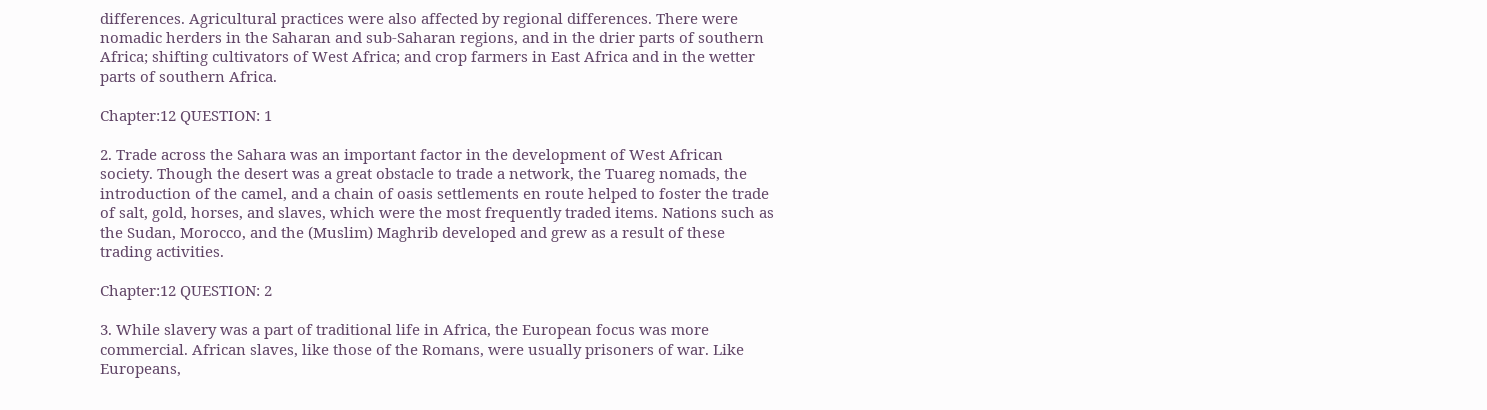differences. Agricultural practices were also affected by regional differences. There were nomadic herders in the Saharan and sub-Saharan regions, and in the drier parts of southern Africa; shifting cultivators of West Africa; and crop farmers in East Africa and in the wetter parts of southern Africa.

Chapter:12 QUESTION: 1

2. Trade across the Sahara was an important factor in the development of West African society. Though the desert was a great obstacle to trade a network, the Tuareg nomads, the introduction of the camel, and a chain of oasis settlements en route helped to foster the trade of salt, gold, horses, and slaves, which were the most frequently traded items. Nations such as the Sudan, Morocco, and the (Muslim) Maghrib developed and grew as a result of these trading activities.

Chapter:12 QUESTION: 2

3. While slavery was a part of traditional life in Africa, the European focus was more commercial. African slaves, like those of the Romans, were usually prisoners of war. Like Europeans,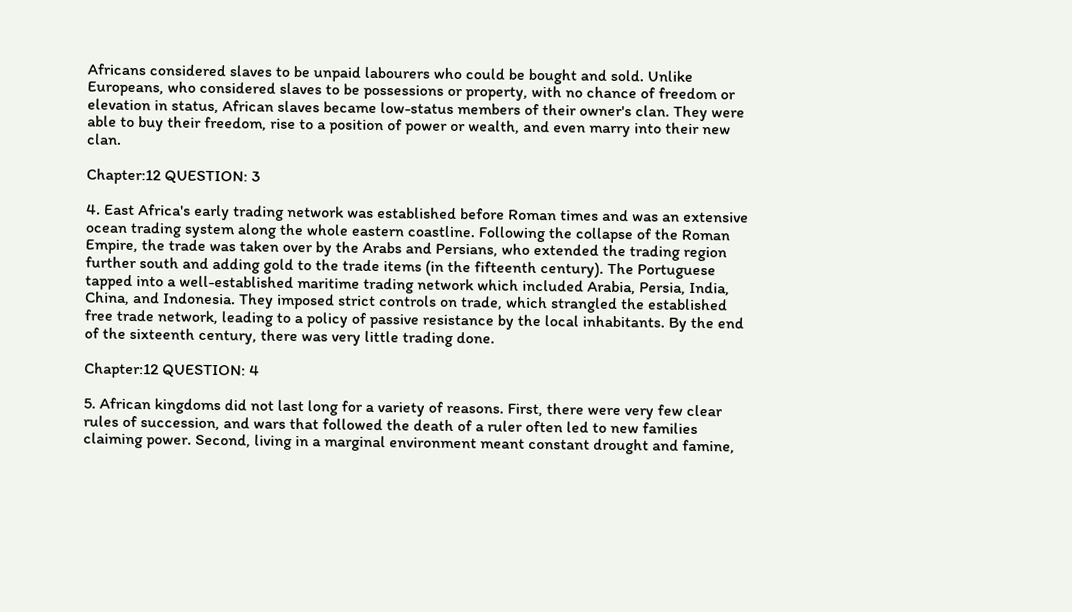Africans considered slaves to be unpaid labourers who could be bought and sold. Unlike Europeans, who considered slaves to be possessions or property, with no chance of freedom or elevation in status, African slaves became low-status members of their owner's clan. They were able to buy their freedom, rise to a position of power or wealth, and even marry into their new clan.

Chapter:12 QUESTION: 3

4. East Africa's early trading network was established before Roman times and was an extensive ocean trading system along the whole eastern coastline. Following the collapse of the Roman Empire, the trade was taken over by the Arabs and Persians, who extended the trading region further south and adding gold to the trade items (in the fifteenth century). The Portuguese tapped into a well-established maritime trading network which included Arabia, Persia, India, China, and Indonesia. They imposed strict controls on trade, which strangled the established free trade network, leading to a policy of passive resistance by the local inhabitants. By the end of the sixteenth century, there was very little trading done.

Chapter:12 QUESTION: 4

5. African kingdoms did not last long for a variety of reasons. First, there were very few clear rules of succession, and wars that followed the death of a ruler often led to new families claiming power. Second, living in a marginal environment meant constant drought and famine,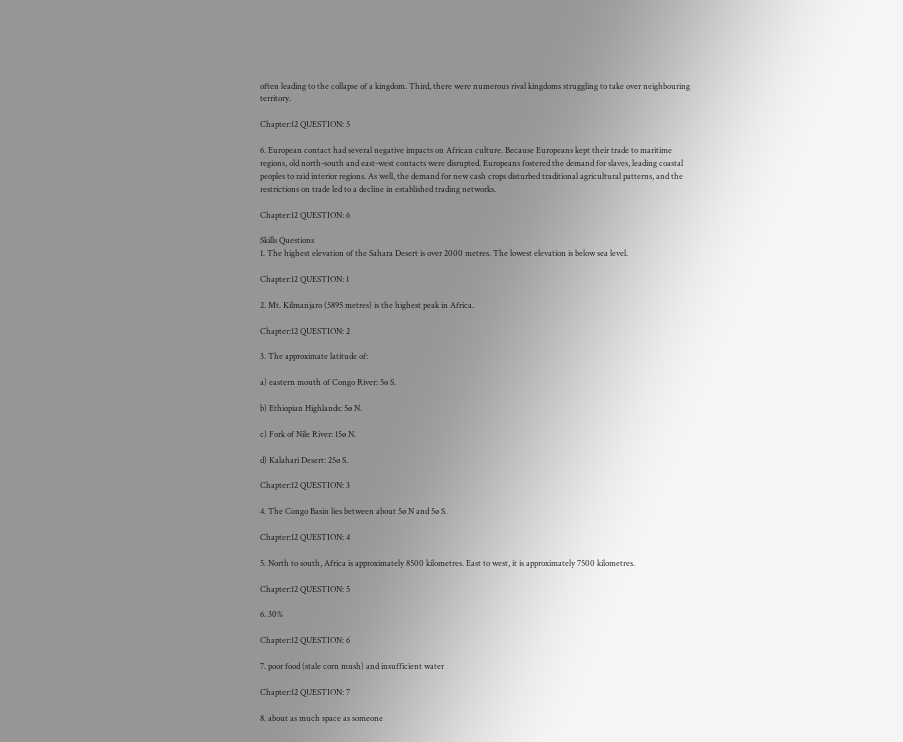often leading to the collapse of a kingdom. Third, there were numerous rival kingdoms struggling to take over neighbouring territory.

Chapter:12 QUESTION: 5

6. European contact had several negative impacts on African culture. Because Europeans kept their trade to maritime regions, old north-south and east-west contacts were disrupted. Europeans fostered the demand for slaves, leading coastal peoples to raid interior regions. As well, the demand for new cash crops disturbed traditional agricultural patterns, and the restrictions on trade led to a decline in established trading networks.

Chapter:12 QUESTION: 6

Skills Questions
1. The highest elevation of the Sahara Desert is over 2000 metres. The lowest elevation is below sea level.

Chapter:12 QUESTION: 1

2. Mt. Kilmanjaro (5895 metres) is the highest peak in Africa.

Chapter:12 QUESTION: 2

3. The approximate latitude of:

a) eastern mouth of Congo River: 5ø S.

b) Ethiopian Highlands: 5ø N.

c) Fork of Nile River: 15ø N.

d) Kalahari Desert: 25ø S.

Chapter:12 QUESTION: 3

4. The Congo Basin lies between about 5ø N and 5ø S.

Chapter:12 QUESTION: 4

5. North to south, Africa is approximately 8500 kilometres. East to west, it is approximately 7500 kilometres.

Chapter:12 QUESTION: 5

6. 30%

Chapter:12 QUESTION: 6

7. poor food (stale corn mush) and insufficient water

Chapter:12 QUESTION: 7

8. about as much space as someone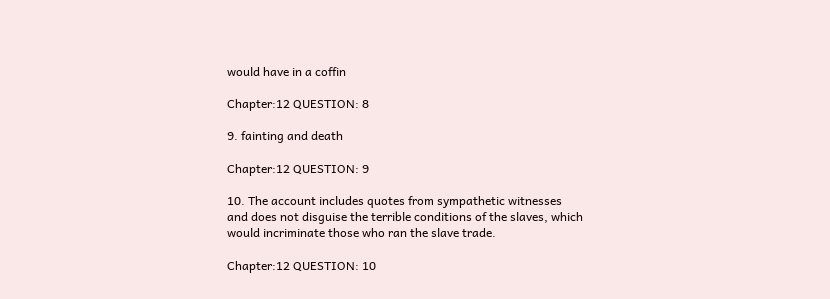would have in a coffin

Chapter:12 QUESTION: 8

9. fainting and death

Chapter:12 QUESTION: 9

10. The account includes quotes from sympathetic witnesses and does not disguise the terrible conditions of the slaves, which would incriminate those who ran the slave trade.

Chapter:12 QUESTION: 10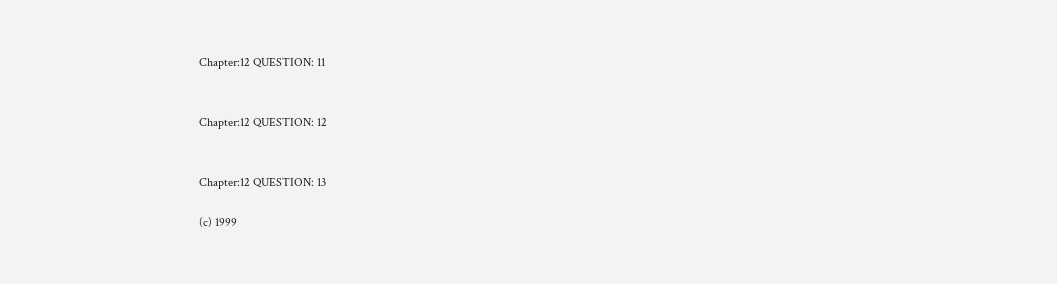Chapter:12 QUESTION: 11


Chapter:12 QUESTION: 12


Chapter:12 QUESTION: 13

(c) 1999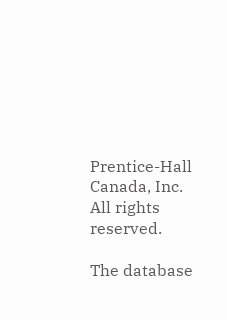Prentice-Hall Canada, Inc. All rights reserved.

The database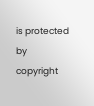is protected by copyright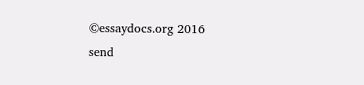©essaydocs.org 2016
send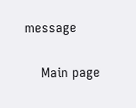message

    Main page